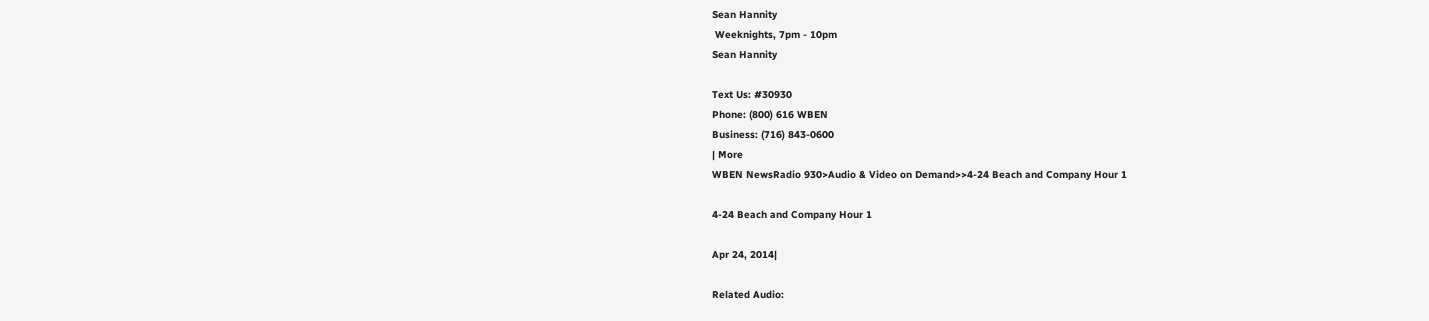Sean Hannity
 Weeknights, 7pm - 10pm
Sean Hannity

Text Us: #30930
Phone: (800) 616 WBEN
Business: (716) 843-0600
| More
WBEN NewsRadio 930>Audio & Video on Demand>>4-24 Beach and Company Hour 1

4-24 Beach and Company Hour 1

Apr 24, 2014|

Related Audio: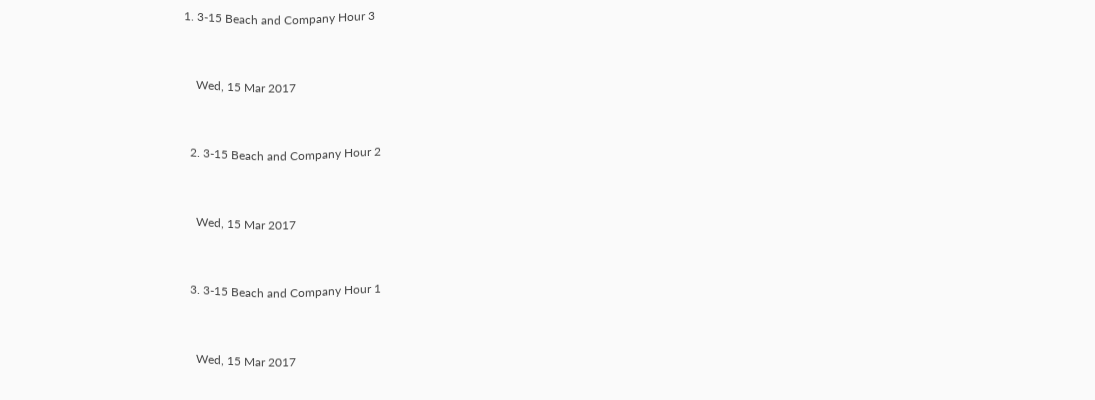1. 3-15 Beach and Company Hour 3


    Wed, 15 Mar 2017


  2. 3-15 Beach and Company Hour 2


    Wed, 15 Mar 2017


  3. 3-15 Beach and Company Hour 1


    Wed, 15 Mar 2017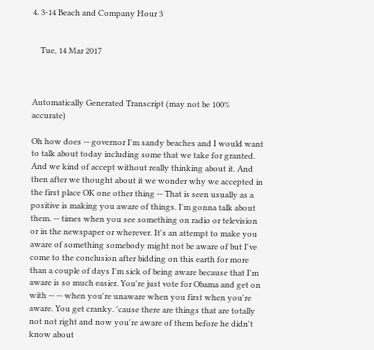4. 3-14 Beach and Company Hour 3


    Tue, 14 Mar 2017



Automatically Generated Transcript (may not be 100% accurate)

Oh how does -- governor I'm sandy beaches and I would want to talk about today including some that we take for granted. And we kind of accept without really thinking about it. And then after we thought about it we wonder why we accepted in the first place OK one other thing -- That is seen usually as a positive is making you aware of things. I'm gonna talk about them. -- times when you see something on radio or television or in the newspaper or wherever. It's an attempt to make you aware of something somebody might not be aware of but I've come to the conclusion after bidding on this earth for more than a couple of days I'm sick of being aware because that I'm aware is so much easier. You're just vote for Obama and get on with -- -- when you're unaware when you first when you're aware. You get cranky. 'cause there are things that are totally not not right and now you're aware of them before he didn't know about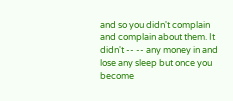and so you didn't complain and complain about them. It didn't -- -- any money in and lose any sleep but once you become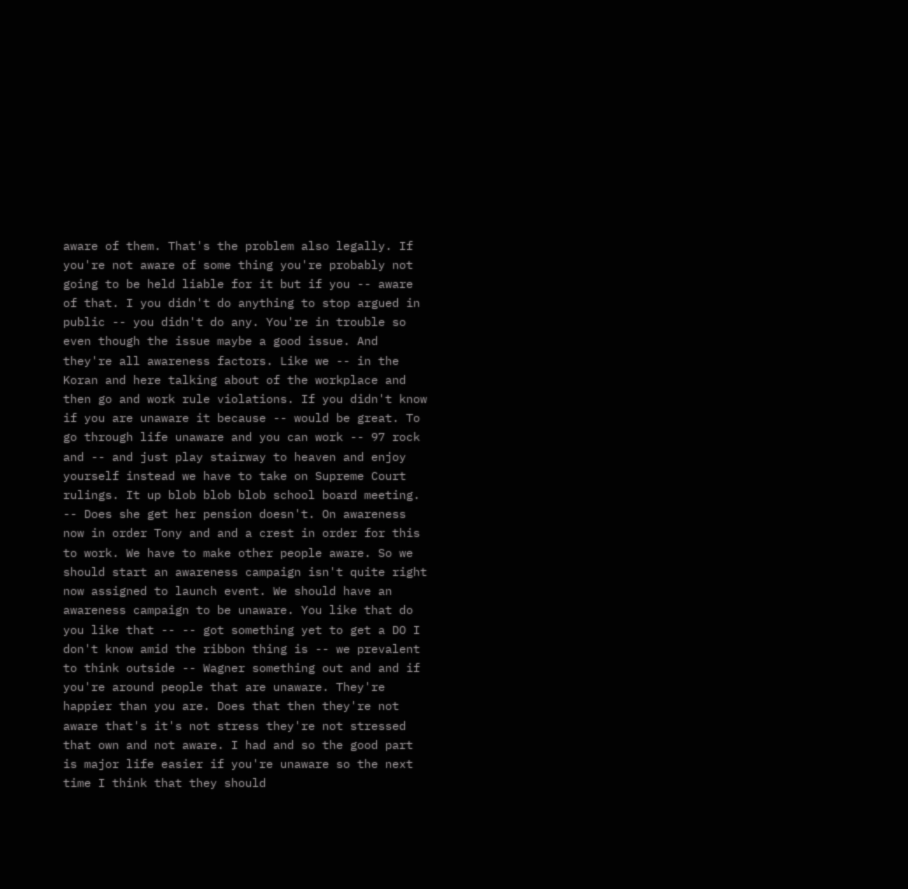aware of them. That's the problem also legally. If you're not aware of some thing you're probably not going to be held liable for it but if you -- aware of that. I you didn't do anything to stop argued in public -- you didn't do any. You're in trouble so even though the issue maybe a good issue. And they're all awareness factors. Like we -- in the Koran and here talking about of the workplace and then go and work rule violations. If you didn't know if you are unaware it because -- would be great. To go through life unaware and you can work -- 97 rock and -- and just play stairway to heaven and enjoy yourself instead we have to take on Supreme Court rulings. It up blob blob blob school board meeting. -- Does she get her pension doesn't. On awareness now in order Tony and and a crest in order for this to work. We have to make other people aware. So we should start an awareness campaign isn't quite right now assigned to launch event. We should have an awareness campaign to be unaware. You like that do you like that -- -- got something yet to get a DO I don't know amid the ribbon thing is -- we prevalent to think outside -- Wagner something out and and if you're around people that are unaware. They're happier than you are. Does that then they're not aware that's it's not stress they're not stressed that own and not aware. I had and so the good part is major life easier if you're unaware so the next time I think that they should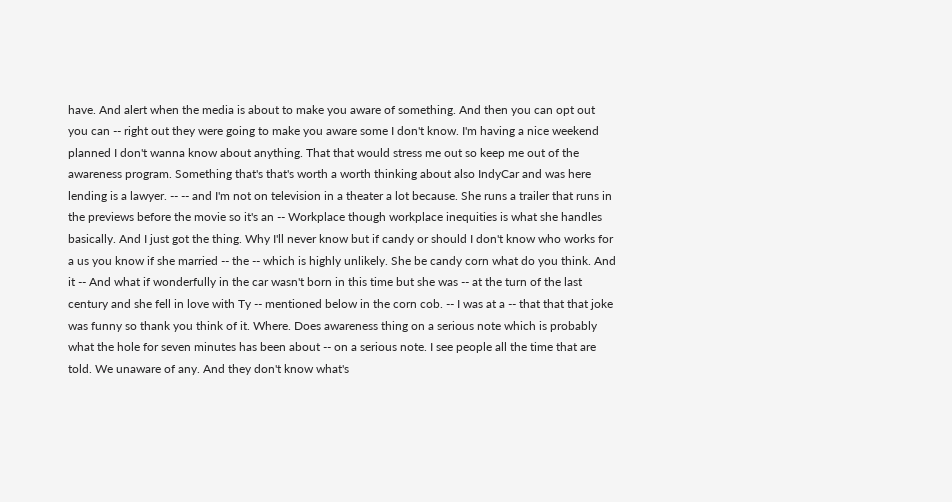have. And alert when the media is about to make you aware of something. And then you can opt out you can -- right out they were going to make you aware some I don't know. I'm having a nice weekend planned I don't wanna know about anything. That that would stress me out so keep me out of the awareness program. Something that's that's worth a worth thinking about also IndyCar and was here lending is a lawyer. -- -- and I'm not on television in a theater a lot because. She runs a trailer that runs in the previews before the movie so it's an -- Workplace though workplace inequities is what she handles basically. And I just got the thing. Why I'll never know but if candy or should I don't know who works for a us you know if she married -- the -- which is highly unlikely. She be candy corn what do you think. And it -- And what if wonderfully in the car wasn't born in this time but she was -- at the turn of the last century and she fell in love with Ty -- mentioned below in the corn cob. -- I was at a -- that that that joke was funny so thank you think of it. Where. Does awareness thing on a serious note which is probably what the hole for seven minutes has been about -- on a serious note. I see people all the time that are told. We unaware of any. And they don't know what's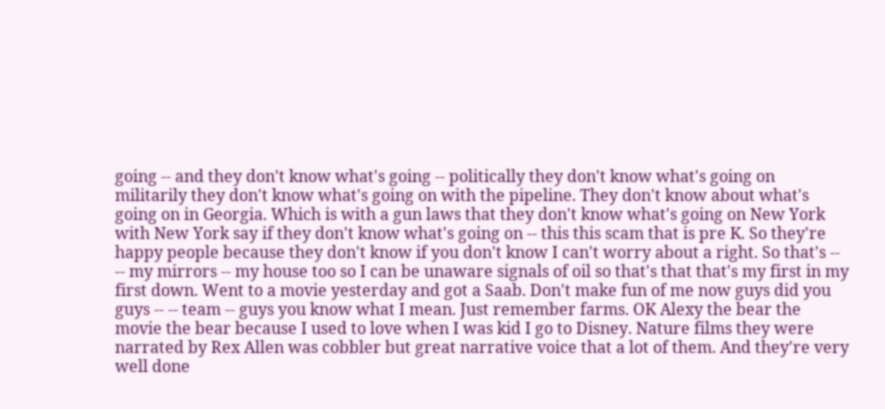going -- and they don't know what's going -- politically they don't know what's going on militarily they don't know what's going on with the pipeline. They don't know about what's going on in Georgia. Which is with a gun laws that they don't know what's going on New York with New York say if they don't know what's going on -- this this scam that is pre K. So they're happy people because they don't know if you don't know I can't worry about a right. So that's -- -- my mirrors -- my house too so I can be unaware signals of oil so that's that that's my first in my first down. Went to a movie yesterday and got a Saab. Don't make fun of me now guys did you guys -- -- team -- guys you know what I mean. Just remember farms. OK Alexy the bear the movie the bear because I used to love when I was kid I go to Disney. Nature films they were narrated by Rex Allen was cobbler but great narrative voice that a lot of them. And they're very well done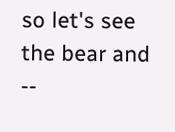so let's see the bear and --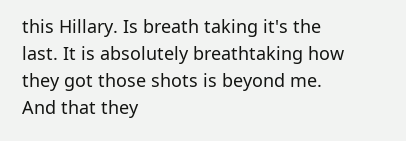this Hillary. Is breath taking it's the last. It is absolutely breathtaking how they got those shots is beyond me. And that they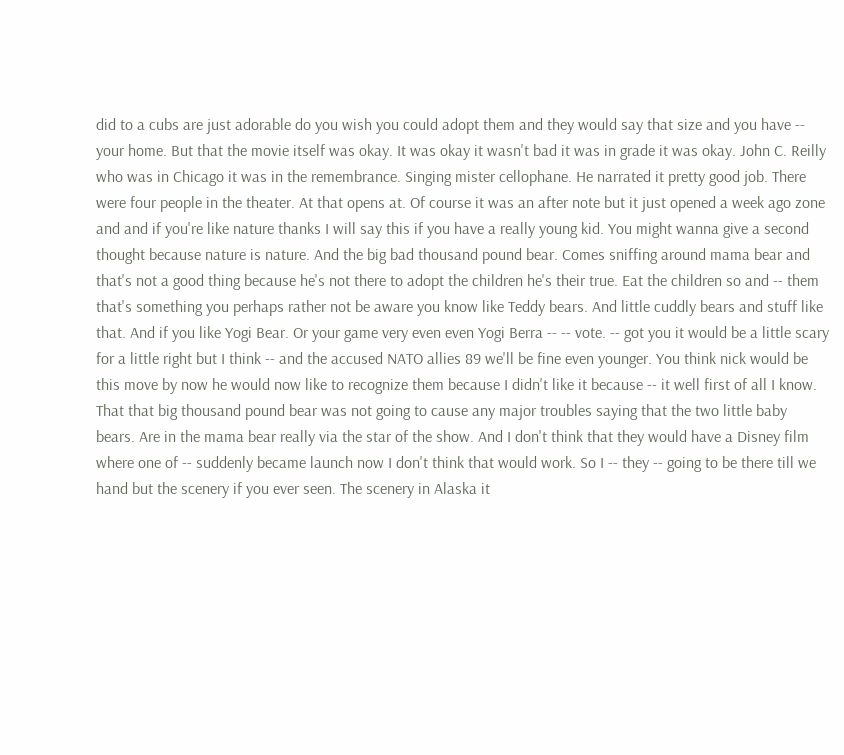did to a cubs are just adorable do you wish you could adopt them and they would say that size and you have -- your home. But that the movie itself was okay. It was okay it wasn't bad it was in grade it was okay. John C. Reilly who was in Chicago it was in the remembrance. Singing mister cellophane. He narrated it pretty good job. There were four people in the theater. At that opens at. Of course it was an after note but it just opened a week ago zone and and if you're like nature thanks I will say this if you have a really young kid. You might wanna give a second thought because nature is nature. And the big bad thousand pound bear. Comes sniffing around mama bear and that's not a good thing because he's not there to adopt the children he's their true. Eat the children so and -- them that's something you perhaps rather not be aware you know like Teddy bears. And little cuddly bears and stuff like that. And if you like Yogi Bear. Or your game very even even Yogi Berra -- -- vote. -- got you it would be a little scary for a little right but I think -- and the accused NATO allies 89 we'll be fine even younger. You think nick would be this move by now he would now like to recognize them because I didn't like it because -- it well first of all I know. That that big thousand pound bear was not going to cause any major troubles saying that the two little baby bears. Are in the mama bear really via the star of the show. And I don't think that they would have a Disney film where one of -- suddenly became launch now I don't think that would work. So I -- they -- going to be there till we hand but the scenery if you ever seen. The scenery in Alaska it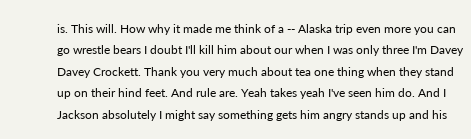is. This will. How why it made me think of a -- Alaska trip even more you can go wrestle bears I doubt I'll kill him about our when I was only three I'm Davey Davey Crockett. Thank you very much about tea one thing when they stand up on their hind feet. And rule are. Yeah takes yeah I've seen him do. And I Jackson absolutely I might say something gets him angry stands up and his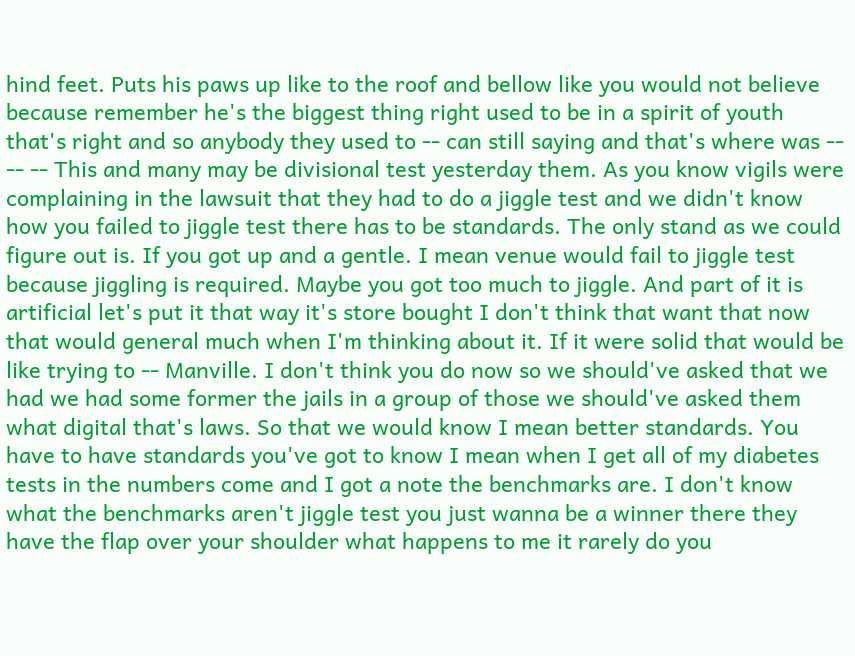hind feet. Puts his paws up like to the roof and bellow like you would not believe because remember he's the biggest thing right used to be in a spirit of youth that's right and so anybody they used to -- can still saying and that's where was -- -- -- This and many may be divisional test yesterday them. As you know vigils were complaining in the lawsuit that they had to do a jiggle test and we didn't know how you failed to jiggle test there has to be standards. The only stand as we could figure out is. If you got up and a gentle. I mean venue would fail to jiggle test because jiggling is required. Maybe you got too much to jiggle. And part of it is artificial let's put it that way it's store bought I don't think that want that now that would general much when I'm thinking about it. If it were solid that would be like trying to -- Manville. I don't think you do now so we should've asked that we had we had some former the jails in a group of those we should've asked them what digital that's laws. So that we would know I mean better standards. You have to have standards you've got to know I mean when I get all of my diabetes tests in the numbers come and I got a note the benchmarks are. I don't know what the benchmarks aren't jiggle test you just wanna be a winner there they have the flap over your shoulder what happens to me it rarely do you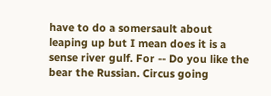have to do a somersault about leaping up but I mean does it is a sense river gulf. For -- Do you like the bear the Russian. Circus going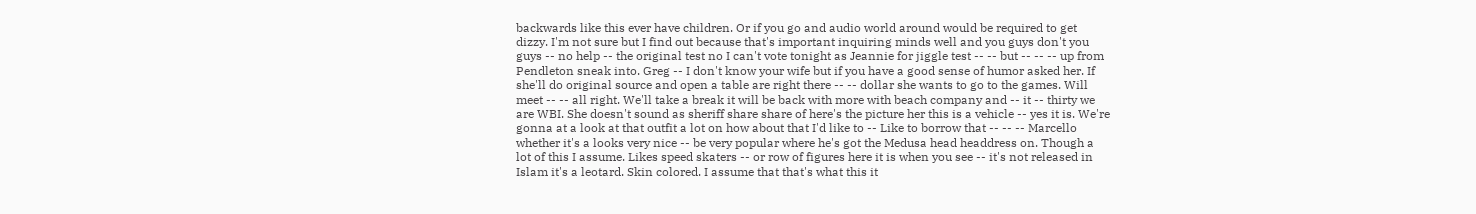backwards like this ever have children. Or if you go and audio world around would be required to get dizzy. I'm not sure but I find out because that's important inquiring minds well and you guys don't you guys -- no help -- the original test no I can't vote tonight as Jeannie for jiggle test -- -- but -- -- -- up from Pendleton sneak into. Greg -- I don't know your wife but if you have a good sense of humor asked her. If she'll do original source and open a table are right there -- -- dollar she wants to go to the games. Will meet -- -- all right. We'll take a break it will be back with more with beach company and -- it -- thirty we are WBI. She doesn't sound as sheriff share share of here's the picture her this is a vehicle -- yes it is. We're gonna at a look at that outfit a lot on how about that I'd like to -- Like to borrow that -- -- -- Marcello whether it's a looks very nice -- be very popular where he's got the Medusa head headdress on. Though a lot of this I assume. Likes speed skaters -- or row of figures here it is when you see -- it's not released in Islam it's a leotard. Skin colored. I assume that that's what this it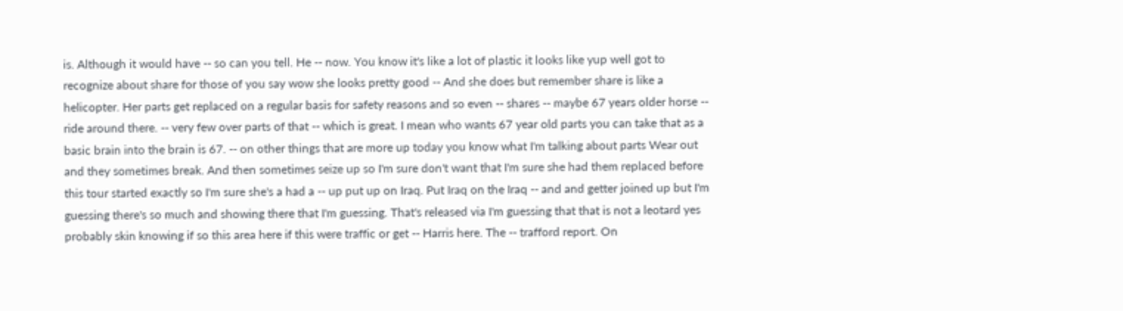is. Although it would have -- so can you tell. He -- now. You know it's like a lot of plastic it looks like yup well got to recognize about share for those of you say wow she looks pretty good -- And she does but remember share is like a helicopter. Her parts get replaced on a regular basis for safety reasons and so even -- shares -- maybe 67 years older horse -- ride around there. -- very few over parts of that -- which is great. I mean who wants 67 year old parts you can take that as a basic brain into the brain is 67. -- on other things that are more up today you know what I'm talking about parts Wear out and they sometimes break. And then sometimes seize up so I'm sure don't want that I'm sure she had them replaced before this tour started exactly so I'm sure she's a had a -- up put up on Iraq. Put Iraq on the Iraq -- and and getter joined up but I'm guessing there's so much and showing there that I'm guessing. That's released via I'm guessing that that is not a leotard yes probably skin knowing if so this area here if this were traffic or get -- Harris here. The -- trafford report. On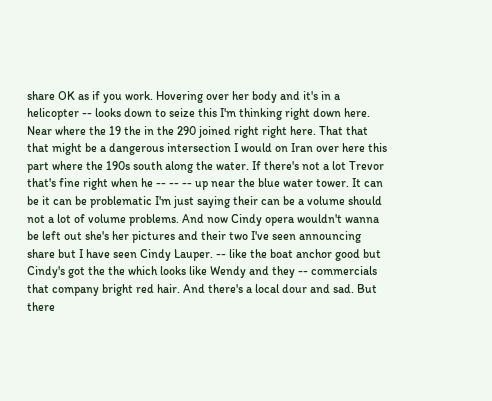share OK as if you work. Hovering over her body and it's in a helicopter -- looks down to seize this I'm thinking right down here. Near where the 19 the in the 290 joined right right here. That that that might be a dangerous intersection I would on Iran over here this part where the 190s south along the water. If there's not a lot Trevor that's fine right when he -- -- -- up near the blue water tower. It can be it can be problematic I'm just saying their can be a volume should not a lot of volume problems. And now Cindy opera wouldn't wanna be left out she's her pictures and their two I've seen announcing share but I have seen Cindy Lauper. -- like the boat anchor good but Cindy's got the the which looks like Wendy and they -- commercials that company bright red hair. And there's a local dour and sad. But there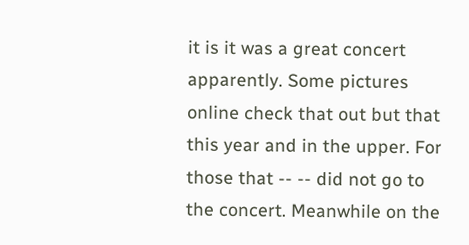it is it was a great concert apparently. Some pictures online check that out but that this year and in the upper. For those that -- -- did not go to the concert. Meanwhile on the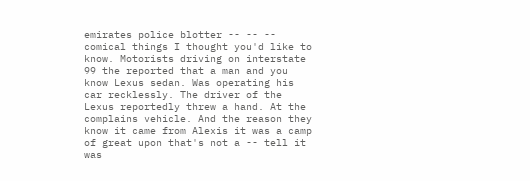emirates police blotter -- -- -- comical things I thought you'd like to know. Motorists driving on interstate 99 the reported that a man and you know Lexus sedan. Was operating his car recklessly. The driver of the Lexus reportedly threw a hand. At the complains vehicle. And the reason they know it came from Alexis it was a camp of great upon that's not a -- tell it was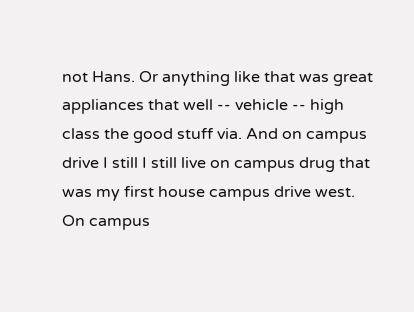not Hans. Or anything like that was great appliances that well -- vehicle -- high class the good stuff via. And on campus drive I still I still live on campus drug that was my first house campus drive west. On campus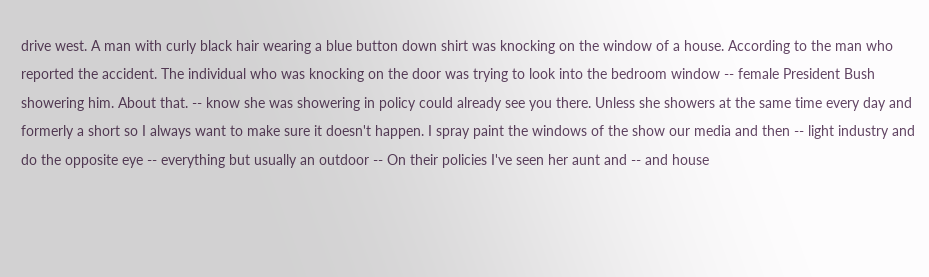drive west. A man with curly black hair wearing a blue button down shirt was knocking on the window of a house. According to the man who reported the accident. The individual who was knocking on the door was trying to look into the bedroom window -- female President Bush showering him. About that. -- know she was showering in policy could already see you there. Unless she showers at the same time every day and formerly a short so I always want to make sure it doesn't happen. I spray paint the windows of the show our media and then -- light industry and do the opposite eye -- everything but usually an outdoor -- On their policies I've seen her aunt and -- and house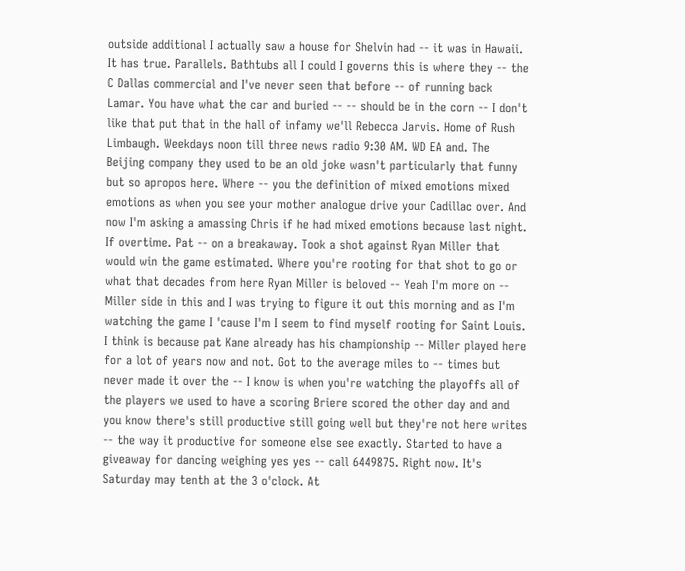outside additional I actually saw a house for Shelvin had -- it was in Hawaii. It has true. Parallels. Bathtubs all I could I governs this is where they -- the C Dallas commercial and I've never seen that before -- of running back Lamar. You have what the car and buried -- -- should be in the corn -- I don't like that put that in the hall of infamy we'll Rebecca Jarvis. Home of Rush Limbaugh. Weekdays noon till three news radio 9:30 AM. WD EA and. The Beijing company they used to be an old joke wasn't particularly that funny but so apropos here. Where -- you the definition of mixed emotions mixed emotions as when you see your mother analogue drive your Cadillac over. And now I'm asking a amassing Chris if he had mixed emotions because last night. If overtime. Pat -- on a breakaway. Took a shot against Ryan Miller that would win the game estimated. Where you're rooting for that shot to go or what that decades from here Ryan Miller is beloved -- Yeah I'm more on -- Miller side in this and I was trying to figure it out this morning and as I'm watching the game I 'cause I'm I seem to find myself rooting for Saint Louis. I think is because pat Kane already has his championship -- Miller played here for a lot of years now and not. Got to the average miles to -- times but never made it over the -- I know is when you're watching the playoffs all of the players we used to have a scoring Briere scored the other day and and you know there's still productive still going well but they're not here writes -- the way it productive for someone else see exactly. Started to have a giveaway for dancing weighing yes yes -- call 6449875. Right now. It's Saturday may tenth at the 3 o'clock. At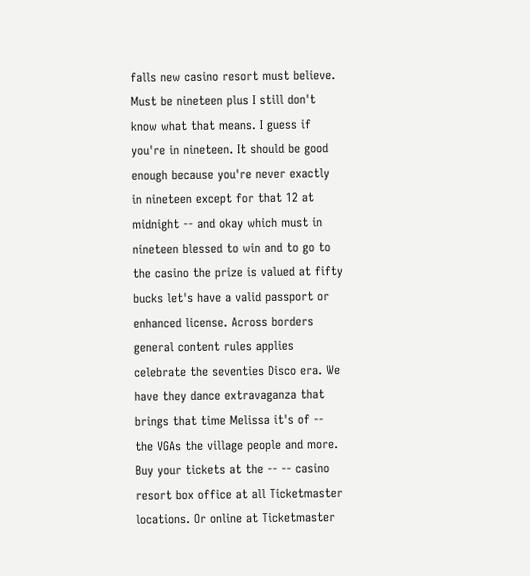falls new casino resort must believe. Must be nineteen plus I still don't know what that means. I guess if you're in nineteen. It should be good enough because you're never exactly in nineteen except for that 12 at midnight -- and okay which must in nineteen blessed to win and to go to the casino the prize is valued at fifty bucks let's have a valid passport or enhanced license. Across borders general content rules applies celebrate the seventies Disco era. We have they dance extravaganza that brings that time Melissa it's of -- the VGAs the village people and more. Buy your tickets at the -- -- casino resort box office at all Ticketmaster locations. Or online at Ticketmaster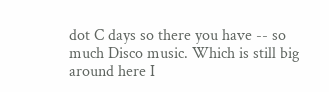dot C days so there you have -- so much Disco music. Which is still big around here I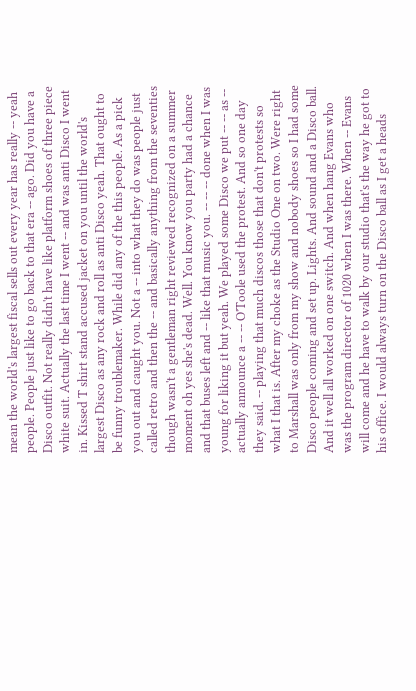mean the world's largest fiscal sells out every year has really -- yeah people. People just like to go back to that era -- ago. Did you have a Disco outfit. Not really didn't have like platform shoes of three piece white suit. Actually the last time I went -- and was anti Disco I went in. Kissed T shirt stand accused jacket on you until the world's largest Disco as any rock and roll as anti Disco yeah. That ought to be funny troublemaker. While did any of the this people. As a pick you out and caught you. Not a -- into what they do was people just called retro and then the -- and basically anything from the seventies though wasn't a gentleman right reviewed recognized on a summer moment oh yes she's dead. Well. You know you party had a chance and that buses left and -- like that music you. -- -- -- done when I was young for liking it but yeah. We played some Disco we put -- -- as -- actually announce a -- -- O'Toole used the protest. And so one day they said. -- playing that much discos those that don't protests so what I that is. After my choke as the Studio One on two. Were right to Marshall was only from my show and nobody shoes so I had some Disco people coming and set up. Lights. And sound and a Disco ball. And it well all worked on one switch. And when hang Evans who was the program director of 1020 when I was there. When -- Evans will come and he have to walk by our studio that's the way he got to his office. I would always turn on the Disco ball as I get a heads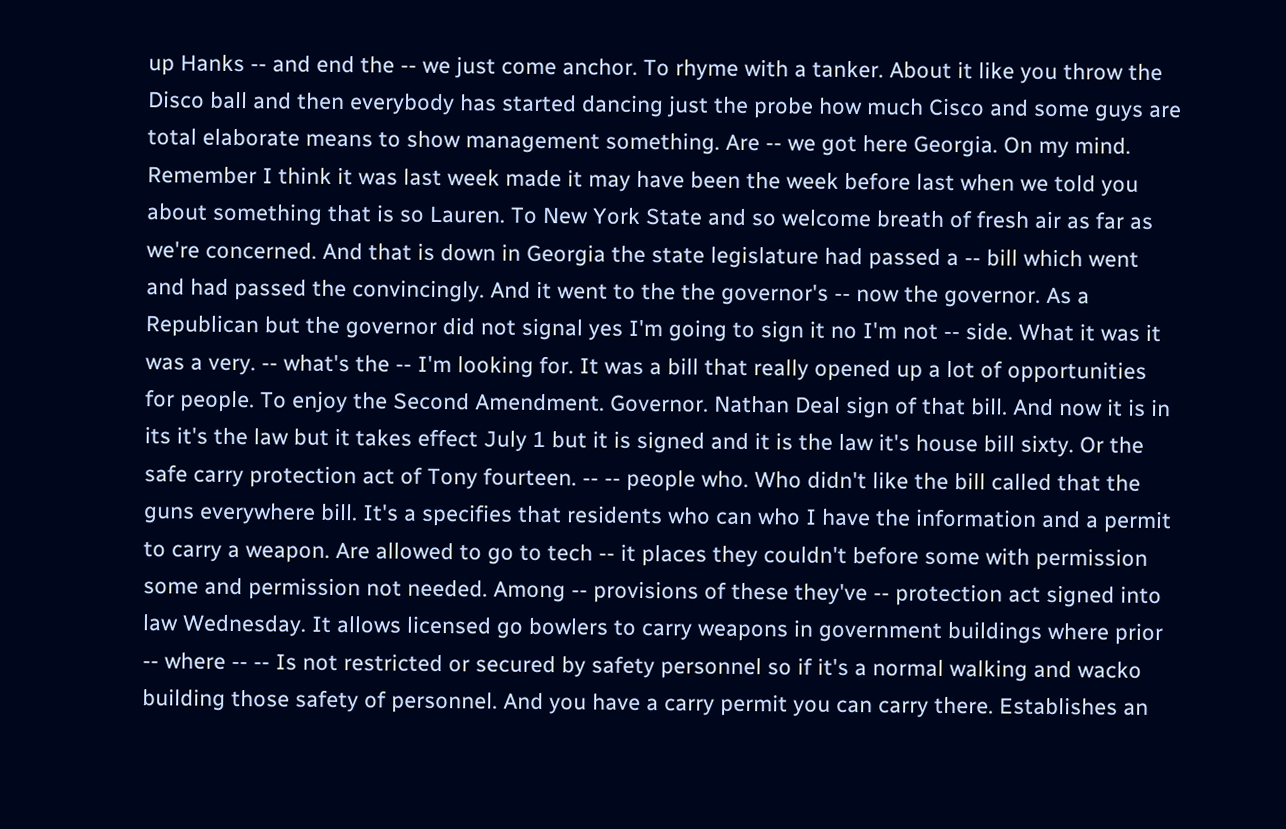up Hanks -- and end the -- we just come anchor. To rhyme with a tanker. About it like you throw the Disco ball and then everybody has started dancing just the probe how much Cisco and some guys are total elaborate means to show management something. Are -- we got here Georgia. On my mind. Remember I think it was last week made it may have been the week before last when we told you about something that is so Lauren. To New York State and so welcome breath of fresh air as far as we're concerned. And that is down in Georgia the state legislature had passed a -- bill which went and had passed the convincingly. And it went to the the governor's -- now the governor. As a Republican but the governor did not signal yes I'm going to sign it no I'm not -- side. What it was it was a very. -- what's the -- I'm looking for. It was a bill that really opened up a lot of opportunities for people. To enjoy the Second Amendment. Governor. Nathan Deal sign of that bill. And now it is in its it's the law but it takes effect July 1 but it is signed and it is the law it's house bill sixty. Or the safe carry protection act of Tony fourteen. -- -- people who. Who didn't like the bill called that the guns everywhere bill. It's a specifies that residents who can who I have the information and a permit to carry a weapon. Are allowed to go to tech -- it places they couldn't before some with permission some and permission not needed. Among -- provisions of these they've -- protection act signed into law Wednesday. It allows licensed go bowlers to carry weapons in government buildings where prior -- where -- -- Is not restricted or secured by safety personnel so if it's a normal walking and wacko building those safety of personnel. And you have a carry permit you can carry there. Establishes an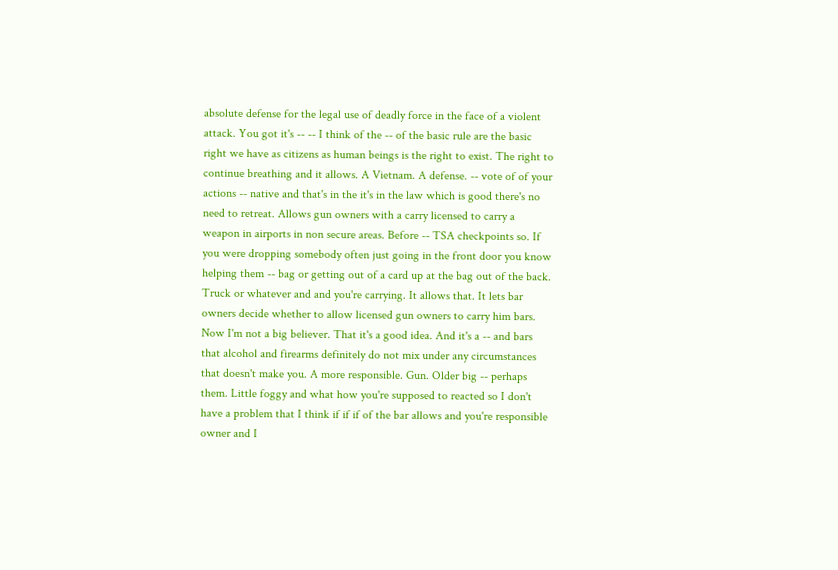absolute defense for the legal use of deadly force in the face of a violent attack. You got it's -- -- I think of the -- of the basic rule are the basic right we have as citizens as human beings is the right to exist. The right to continue breathing and it allows. A Vietnam. A defense. -- vote of of your actions -- native and that's in the it's in the law which is good there's no need to retreat. Allows gun owners with a carry licensed to carry a weapon in airports in non secure areas. Before -- TSA checkpoints so. If you were dropping somebody often just going in the front door you know helping them -- bag or getting out of a card up at the bag out of the back. Truck or whatever and and you're carrying. It allows that. It lets bar owners decide whether to allow licensed gun owners to carry him bars. Now I'm not a big believer. That it's a good idea. And it's a -- and bars that alcohol and firearms definitely do not mix under any circumstances that doesn't make you. A more responsible. Gun. Older big -- perhaps them. Little foggy and what how you're supposed to reacted so I don't have a problem that I think if if if of the bar allows and you're responsible owner and I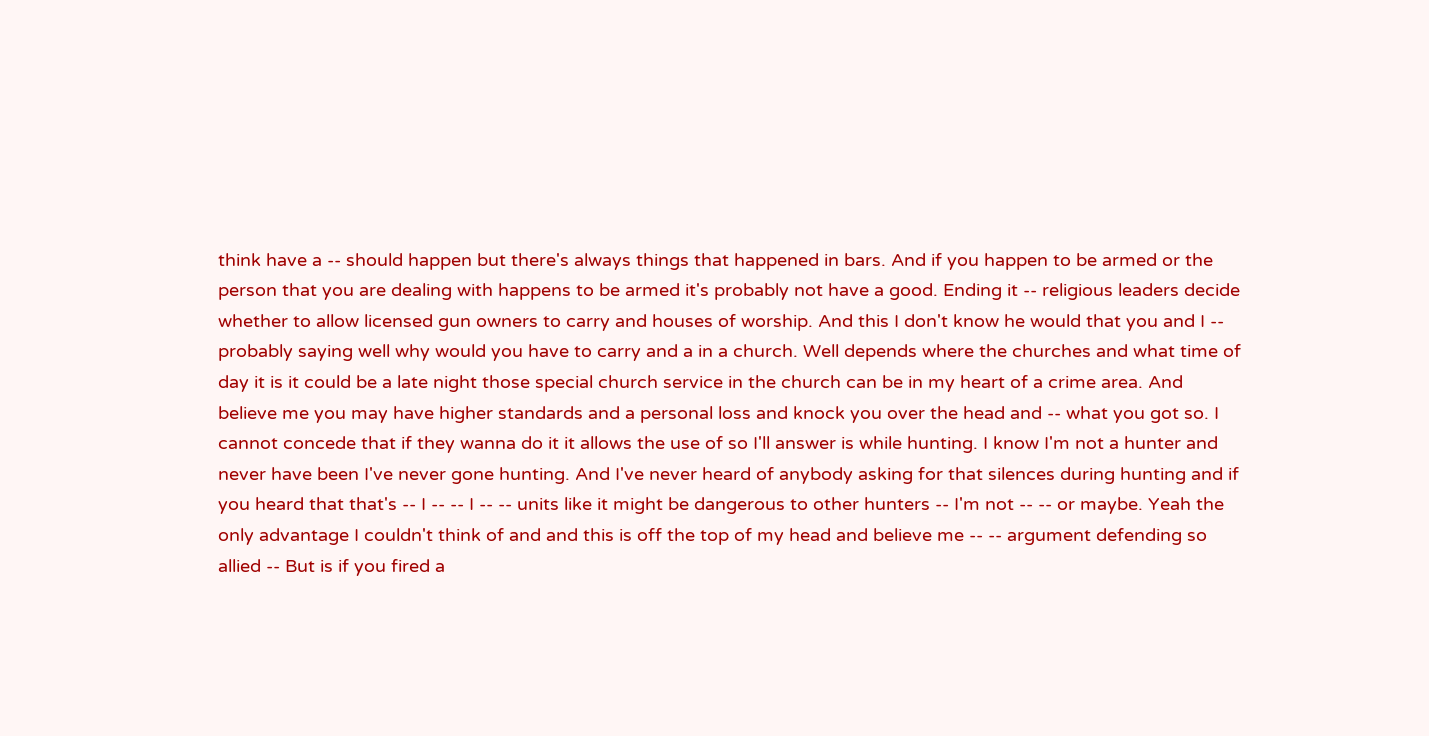think have a -- should happen but there's always things that happened in bars. And if you happen to be armed or the person that you are dealing with happens to be armed it's probably not have a good. Ending it -- religious leaders decide whether to allow licensed gun owners to carry and houses of worship. And this I don't know he would that you and I -- probably saying well why would you have to carry and a in a church. Well depends where the churches and what time of day it is it could be a late night those special church service in the church can be in my heart of a crime area. And believe me you may have higher standards and a personal loss and knock you over the head and -- what you got so. I cannot concede that if they wanna do it it allows the use of so I'll answer is while hunting. I know I'm not a hunter and never have been I've never gone hunting. And I've never heard of anybody asking for that silences during hunting and if you heard that that's -- I -- -- I -- -- units like it might be dangerous to other hunters -- I'm not -- -- or maybe. Yeah the only advantage I couldn't think of and and this is off the top of my head and believe me -- -- argument defending so allied -- But is if you fired a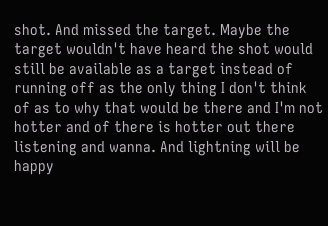shot. And missed the target. Maybe the target wouldn't have heard the shot would still be available as a target instead of running off as the only thing I don't think of as to why that would be there and I'm not hotter and of there is hotter out there listening and wanna. And lightning will be happy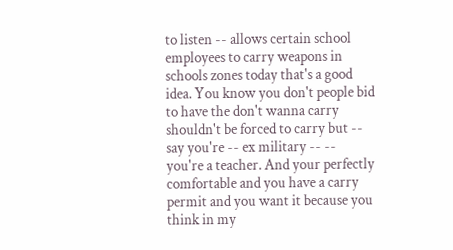to listen -- allows certain school employees to carry weapons in schools zones today that's a good idea. You know you don't people bid to have the don't wanna carry shouldn't be forced to carry but -- say you're -- ex military -- -- you're a teacher. And your perfectly comfortable and you have a carry permit and you want it because you think in my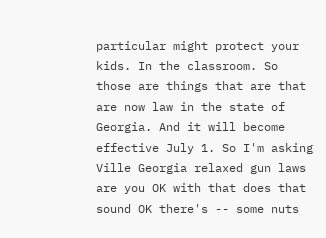particular might protect your kids. In the classroom. So those are things that are that are now law in the state of Georgia. And it will become effective July 1. So I'm asking Ville Georgia relaxed gun laws are you OK with that does that sound OK there's -- some nuts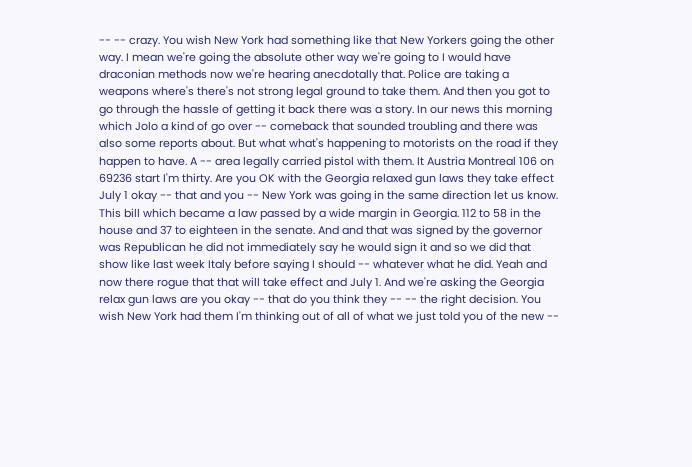-- -- crazy. You wish New York had something like that New Yorkers going the other way. I mean we're going the absolute other way we're going to I would have draconian methods now we're hearing anecdotally that. Police are taking a weapons where's there's not strong legal ground to take them. And then you got to go through the hassle of getting it back there was a story. In our news this morning which Jolo a kind of go over -- comeback that sounded troubling and there was also some reports about. But what what's happening to motorists on the road if they happen to have. A -- area legally carried pistol with them. It Austria Montreal 106 on 69236 start I'm thirty. Are you OK with the Georgia relaxed gun laws they take effect July 1 okay -- that and you -- New York was going in the same direction let us know. This bill which became a law passed by a wide margin in Georgia. 112 to 58 in the house and 37 to eighteen in the senate. And and that was signed by the governor was Republican he did not immediately say he would sign it and so we did that show like last week Italy before saying I should -- whatever what he did. Yeah and now there rogue that that will take effect and July 1. And we're asking the Georgia relax gun laws are you okay -- that do you think they -- -- the right decision. You wish New York had them I'm thinking out of all of what we just told you of the new --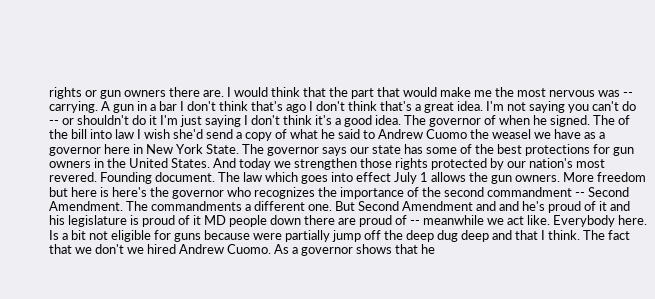rights or gun owners there are. I would think that the part that would make me the most nervous was -- carrying. A gun in a bar I don't think that's ago I don't think that's a great idea. I'm not saying you can't do -- or shouldn't do it I'm just saying I don't think it's a good idea. The governor of when he signed. The of the bill into law I wish she'd send a copy of what he said to Andrew Cuomo the weasel we have as a governor here in New York State. The governor says our state has some of the best protections for gun owners in the United States. And today we strengthen those rights protected by our nation's most revered. Founding document. The law which goes into effect July 1 allows the gun owners. More freedom but here is here's the governor who recognizes the importance of the second commandment -- Second Amendment. The commandments a different one. But Second Amendment and and he's proud of it and his legislature is proud of it MD people down there are proud of -- meanwhile we act like. Everybody here. Is a bit not eligible for guns because were partially jump off the deep dug deep and that I think. The fact that we don't we hired Andrew Cuomo. As a governor shows that he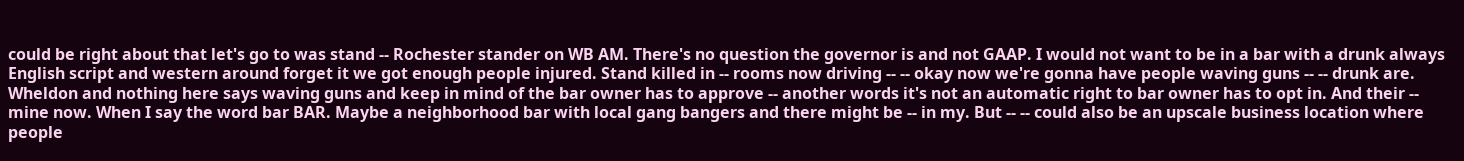could be right about that let's go to was stand -- Rochester stander on WB AM. There's no question the governor is and not GAAP. I would not want to be in a bar with a drunk always English script and western around forget it we got enough people injured. Stand killed in -- rooms now driving -- -- okay now we're gonna have people waving guns -- -- drunk are. Wheldon and nothing here says waving guns and keep in mind of the bar owner has to approve -- another words it's not an automatic right to bar owner has to opt in. And their -- mine now. When I say the word bar BAR. Maybe a neighborhood bar with local gang bangers and there might be -- in my. But -- -- could also be an upscale business location where people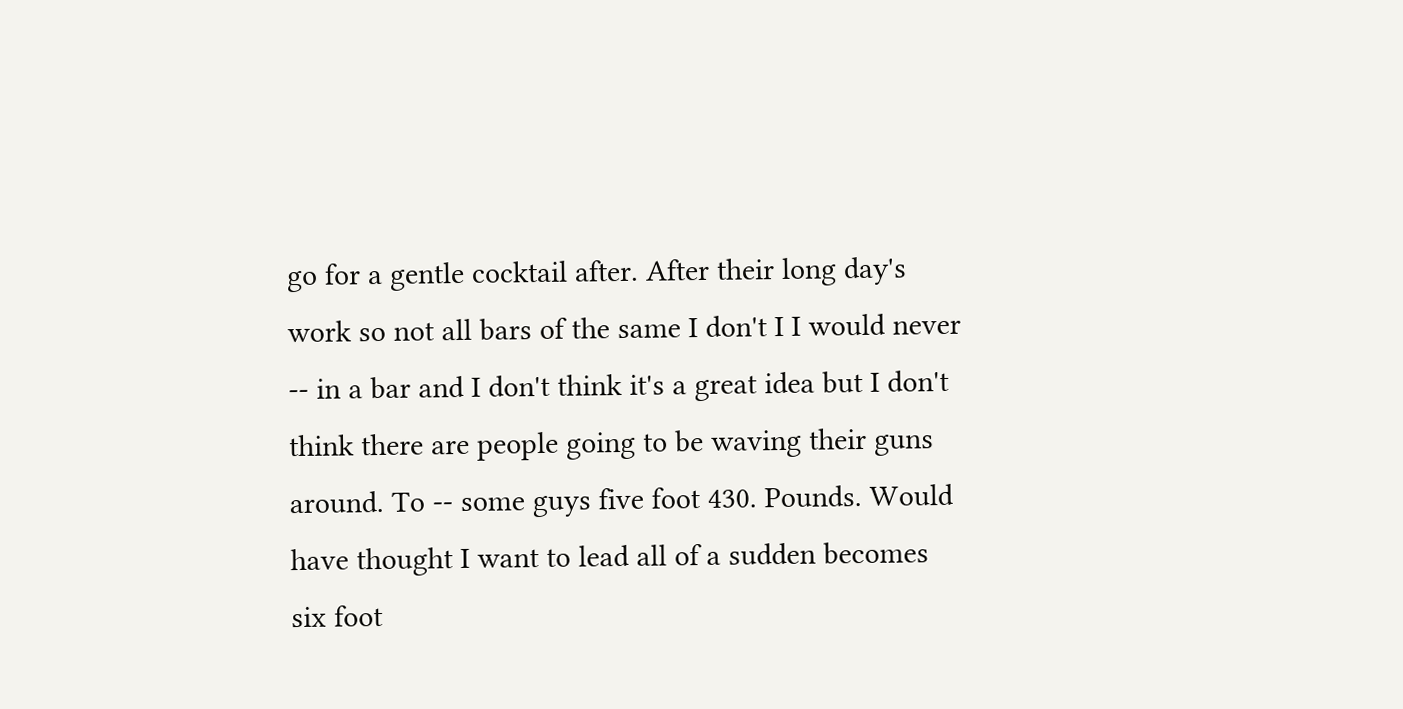go for a gentle cocktail after. After their long day's work so not all bars of the same I don't I I would never -- in a bar and I don't think it's a great idea but I don't think there are people going to be waving their guns around. To -- some guys five foot 430. Pounds. Would have thought I want to lead all of a sudden becomes six foot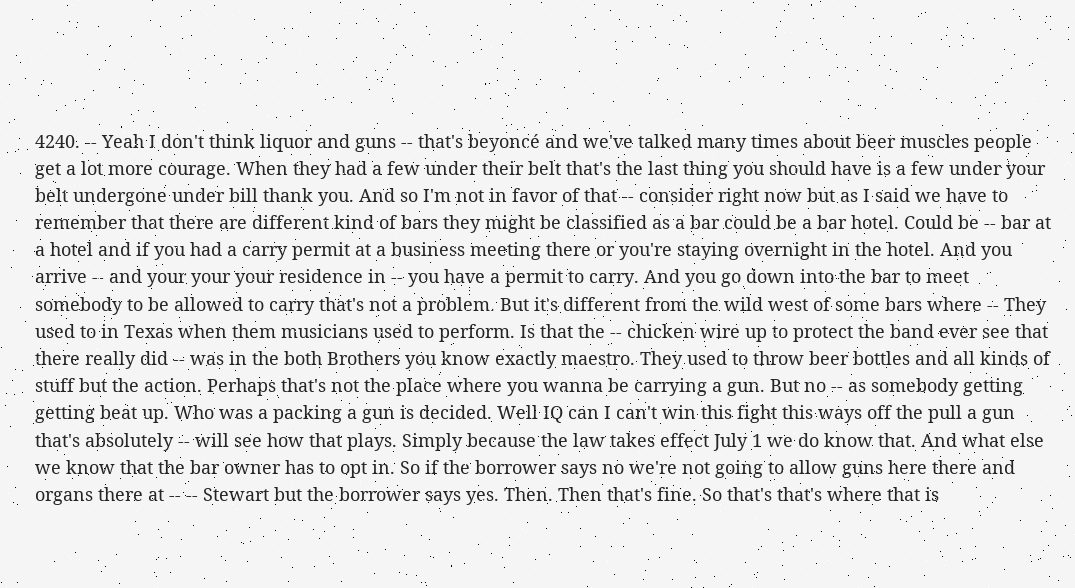4240. -- Yeah I don't think liquor and guns -- that's beyoncé and we've talked many times about beer muscles people get a lot more courage. When they had a few under their belt that's the last thing you should have is a few under your belt undergone under bill thank you. And so I'm not in favor of that -- consider right now but as I said we have to remember that there are different kind of bars they might be classified as a bar could be a bar hotel. Could be -- bar at a hotel and if you had a carry permit at a business meeting there or you're staying overnight in the hotel. And you arrive -- and your your your residence in -- you have a permit to carry. And you go down into the bar to meet somebody to be allowed to carry that's not a problem. But it's different from the wild west of some bars where -- They used to in Texas when them musicians used to perform. Is that the -- chicken wire up to protect the band ever see that there really did -- was in the both Brothers you know exactly maestro. They used to throw beer bottles and all kinds of stuff but the action. Perhaps that's not the place where you wanna be carrying a gun. But no -- as somebody getting getting beat up. Who was a packing a gun is decided. Well IQ can I can't win this fight this ways off the pull a gun that's absolutely -- will see how that plays. Simply because the law takes effect July 1 we do know that. And what else we know that the bar owner has to opt in. So if the borrower says no we're not going to allow guns here there and organs there at -- -- Stewart but the borrower says yes. Then. Then that's fine. So that's that's where that is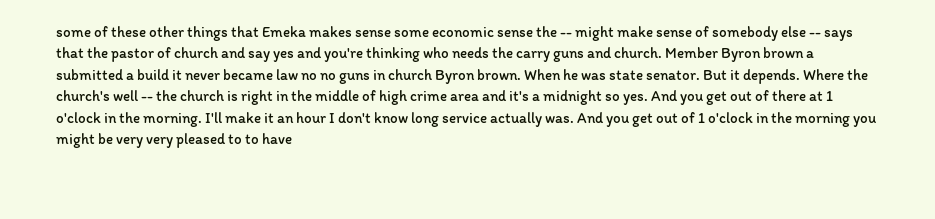some of these other things that Emeka makes sense some economic sense the -- might make sense of somebody else -- says that the pastor of church and say yes and you're thinking who needs the carry guns and church. Member Byron brown a submitted a build it never became law no no guns in church Byron brown. When he was state senator. But it depends. Where the church's well -- the church is right in the middle of high crime area and it's a midnight so yes. And you get out of there at 1 o'clock in the morning. I'll make it an hour I don't know long service actually was. And you get out of 1 o'clock in the morning you might be very very pleased to to have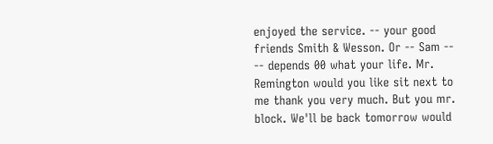enjoyed the service. -- your good friends Smith & Wesson. Or -- Sam -- -- depends 00 what your life. Mr. Remington would you like sit next to me thank you very much. But you mr. block. We'll be back tomorrow would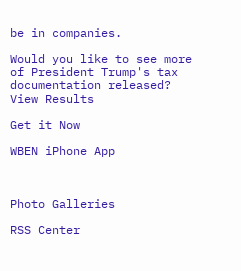be in companies.

Would you like to see more of President Trump's tax documentation released?
View Results

Get it Now

WBEN iPhone App



Photo Galleries

RSS Center